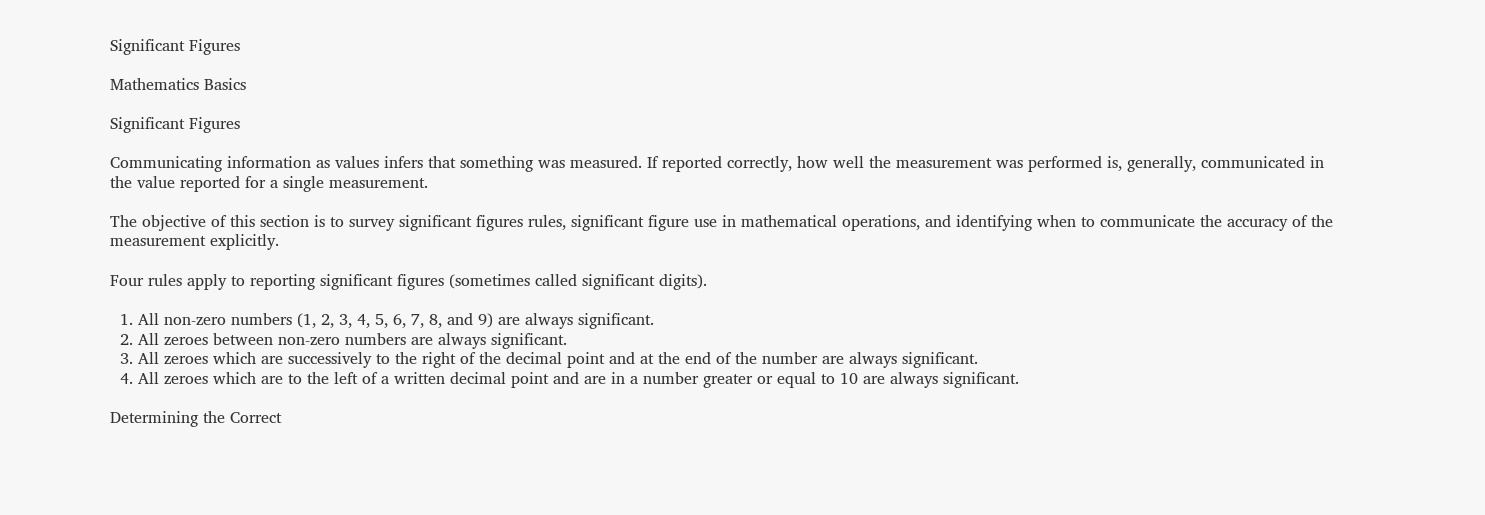Significant Figures

Mathematics Basics

Significant Figures

Communicating information as values infers that something was measured. If reported correctly, how well the measurement was performed is, generally, communicated in the value reported for a single measurement.

The objective of this section is to survey significant figures rules, significant figure use in mathematical operations, and identifying when to communicate the accuracy of the measurement explicitly.

Four rules apply to reporting significant figures (sometimes called significant digits).

  1. All non-zero numbers (1, 2, 3, 4, 5, 6, 7, 8, and 9) are always significant.
  2. All zeroes between non-zero numbers are always significant.
  3. All zeroes which are successively to the right of the decimal point and at the end of the number are always significant.
  4. All zeroes which are to the left of a written decimal point and are in a number greater or equal to 10 are always significant.

Determining the Correct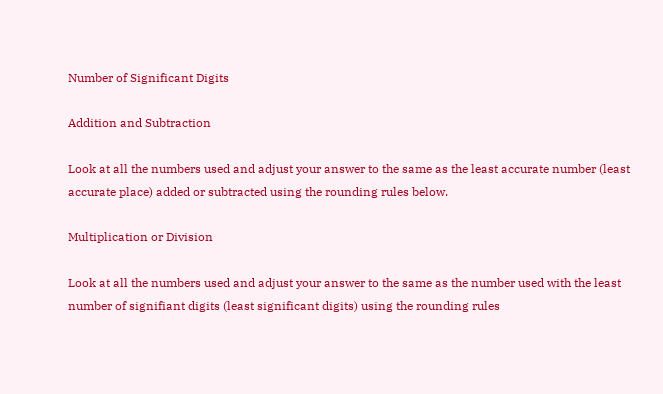Number of Significant Digits

Addition and Subtraction

Look at all the numbers used and adjust your answer to the same as the least accurate number (least accurate place) added or subtracted using the rounding rules below.

Multiplication or Division

Look at all the numbers used and adjust your answer to the same as the number used with the least number of signifiant digits (least significant digits) using the rounding rules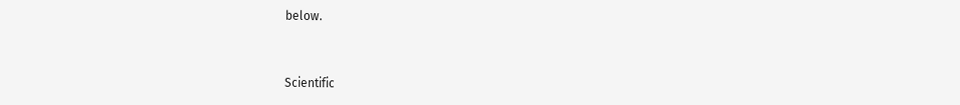below.



Scientific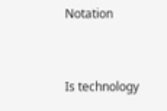Notation


Is technology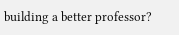building a better professor?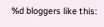%d bloggers like this: